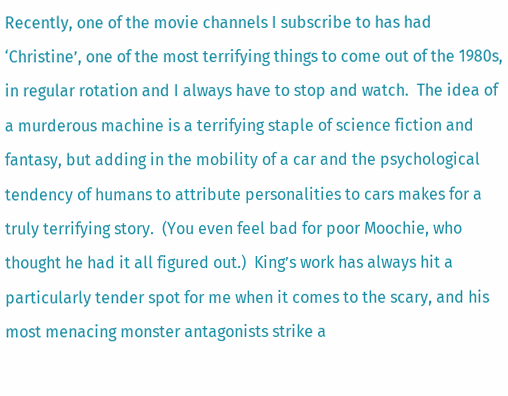Recently, one of the movie channels I subscribe to has had ‘Christine’, one of the most terrifying things to come out of the 1980s, in regular rotation and I always have to stop and watch.  The idea of a murderous machine is a terrifying staple of science fiction and fantasy, but adding in the mobility of a car and the psychological tendency of humans to attribute personalities to cars makes for a truly terrifying story.  (You even feel bad for poor Moochie, who thought he had it all figured out.)  King’s work has always hit a particularly tender spot for me when it comes to the scary, and his most menacing monster antagonists strike a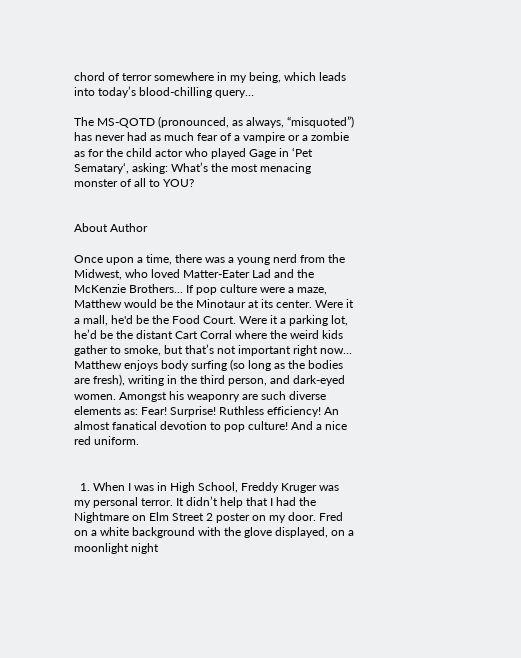chord of terror somewhere in my being, which leads into today’s blood-chilling query…

The MS-QOTD (pronounced, as always, “misquoted”) has never had as much fear of a vampire or a zombie as for the child actor who played Gage in ‘Pet Sematary‘, asking: What’s the most menacing monster of all to YOU?


About Author

Once upon a time, there was a young nerd from the Midwest, who loved Matter-Eater Lad and the McKenzie Brothers... If pop culture were a maze, Matthew would be the Minotaur at its center. Were it a mall, he'd be the Food Court. Were it a parking lot, he’d be the distant Cart Corral where the weird kids gather to smoke, but that’s not important right now... Matthew enjoys body surfing (so long as the bodies are fresh), writing in the third person, and dark-eyed women. Amongst his weaponry are such diverse elements as: Fear! Surprise! Ruthless efficiency! An almost fanatical devotion to pop culture! And a nice red uniform.


  1. When I was in High School, Freddy Kruger was my personal terror. It didn’t help that I had the Nightmare on Elm Street 2 poster on my door. Fred on a white background with the glove displayed, on a moonlight night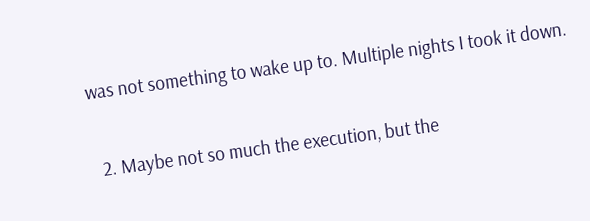was not something to wake up to. Multiple nights I took it down.

  2. Maybe not so much the execution, but the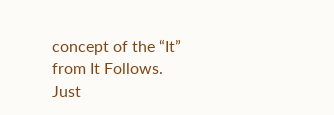concept of the “It” from It Follows. Just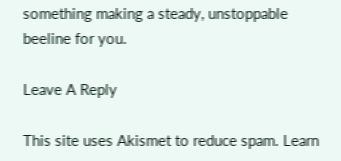something making a steady, unstoppable beeline for you.

Leave A Reply

This site uses Akismet to reduce spam. Learn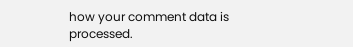how your comment data is processed.